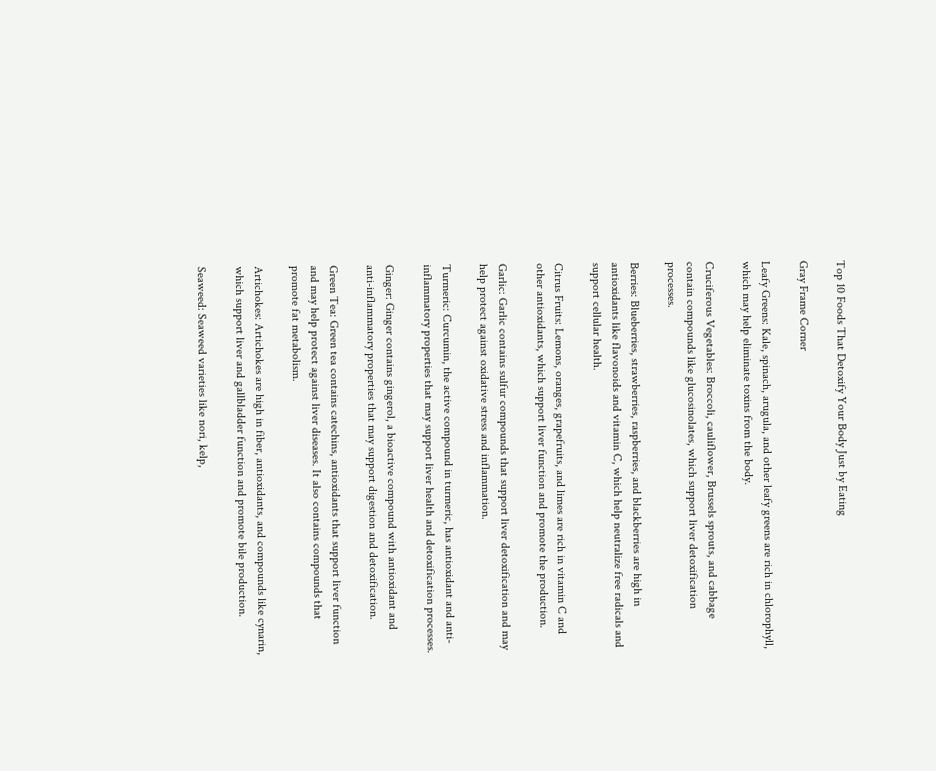Top 10 Foods That Detoxify Your Body Just by Eating

Gray Frame Corner

Leafy Greens: Kale, spinach, arugula, and other leafy greens are rich in chlorophyll, which may help eliminate toxins from the body.

Cruciferous Vegetables: Broccoli, cauliflower, Brussels sprouts, and cabbage contain compounds like glucosinolates, which support liver detoxification processes.

Berries: Blueberries, strawberries, raspberries, and blackberries are high in antioxidants like flavonoids and vitamin C, which help neutralize free radicals and support cellular health.

Citrus Fruits: Lemons, oranges, grapefruits, and limes are rich in vitamin C and other antioxidants, which support liver function and promote the production.

Garlic: Garlic contains sulfur compounds that support liver detoxification and may help protect against oxidative stress and inflammation.

Turmeric: Curcumin, the active compound in turmeric, has antioxidant and anti-inflammatory properties that may support liver health and detoxification processes.

Ginger: Ginger contains gingerol, a bioactive compound with antioxidant and anti-inflammatory properties that may support digestion and detoxification.

Green Tea: Green tea contains catechins, antioxidants that support liver function and may help protect against liver diseases. It also contains compounds that promote fat metabolism.

Artichokes: Artichokes are high in fiber, antioxidants, and compounds like cynarin, which support liver and gallbladder function and promote bile production.

Seaweed: Seaweed varieties like nori, kelp,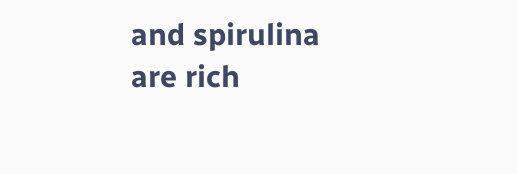and spirulina are rich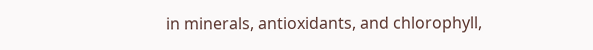in minerals, antioxidants, and chlorophyll,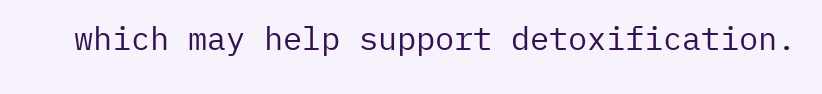which may help support detoxification.